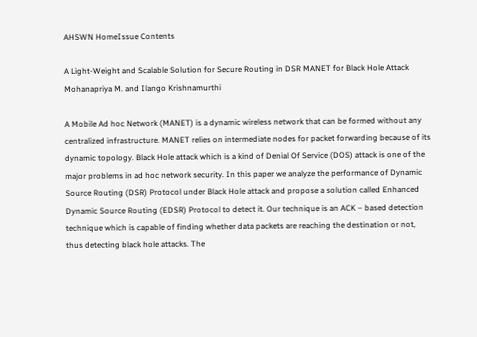AHSWN HomeIssue Contents

A Light-Weight and Scalable Solution for Secure Routing in DSR MANET for Black Hole Attack
Mohanapriya M. and Ilango Krishnamurthi

A Mobile Ad hoc Network (MANET) is a dynamic wireless network that can be formed without any centralized infrastructure. MANET relies on intermediate nodes for packet forwarding because of its dynamic topology. Black Hole attack which is a kind of Denial Of Service (DOS) attack is one of the major problems in ad hoc network security. In this paper we analyze the performance of Dynamic Source Routing (DSR) Protocol under Black Hole attack and propose a solution called Enhanced Dynamic Source Routing (EDSR) Protocol to detect it. Our technique is an ACK – based detection technique which is capable of finding whether data packets are reaching the destination or not, thus detecting black hole attacks. The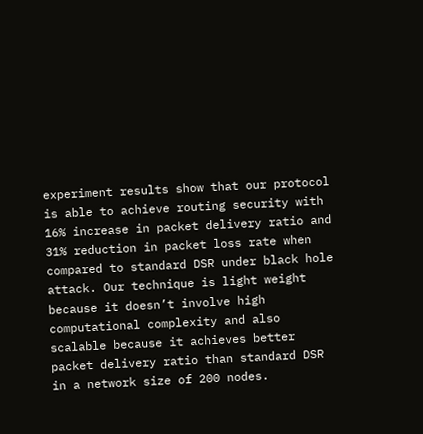experiment results show that our protocol is able to achieve routing security with 16% increase in packet delivery ratio and 31% reduction in packet loss rate when compared to standard DSR under black hole attack. Our technique is light weight because it doesn’t involve high computational complexity and also scalable because it achieves better packet delivery ratio than standard DSR in a network size of 200 nodes.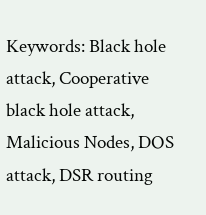Keywords: Black hole attack, Cooperative black hole attack, Malicious Nodes, DOS attack, DSR routing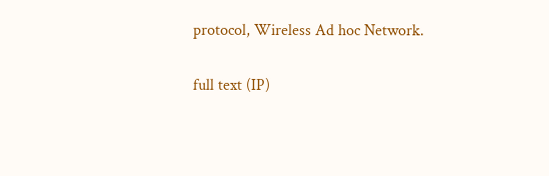protocol, Wireless Ad hoc Network.

full text (IP)